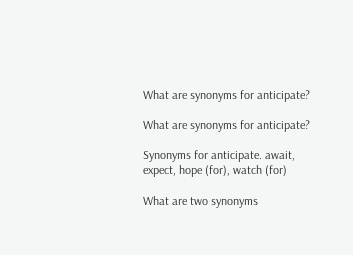What are synonyms for anticipate?

What are synonyms for anticipate?

Synonyms for anticipate. await, expect, hope (for), watch (for)

What are two synonyms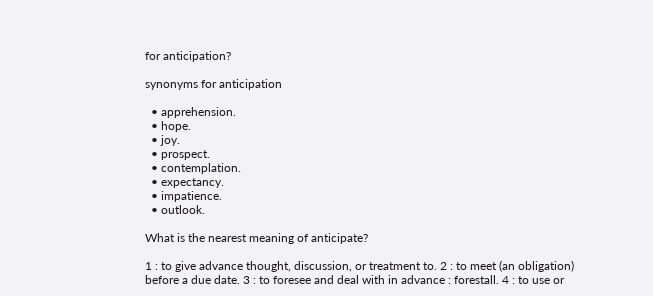for anticipation?

synonyms for anticipation

  • apprehension.
  • hope.
  • joy.
  • prospect.
  • contemplation.
  • expectancy.
  • impatience.
  • outlook.

What is the nearest meaning of anticipate?

1 : to give advance thought, discussion, or treatment to. 2 : to meet (an obligation) before a due date. 3 : to foresee and deal with in advance : forestall. 4 : to use or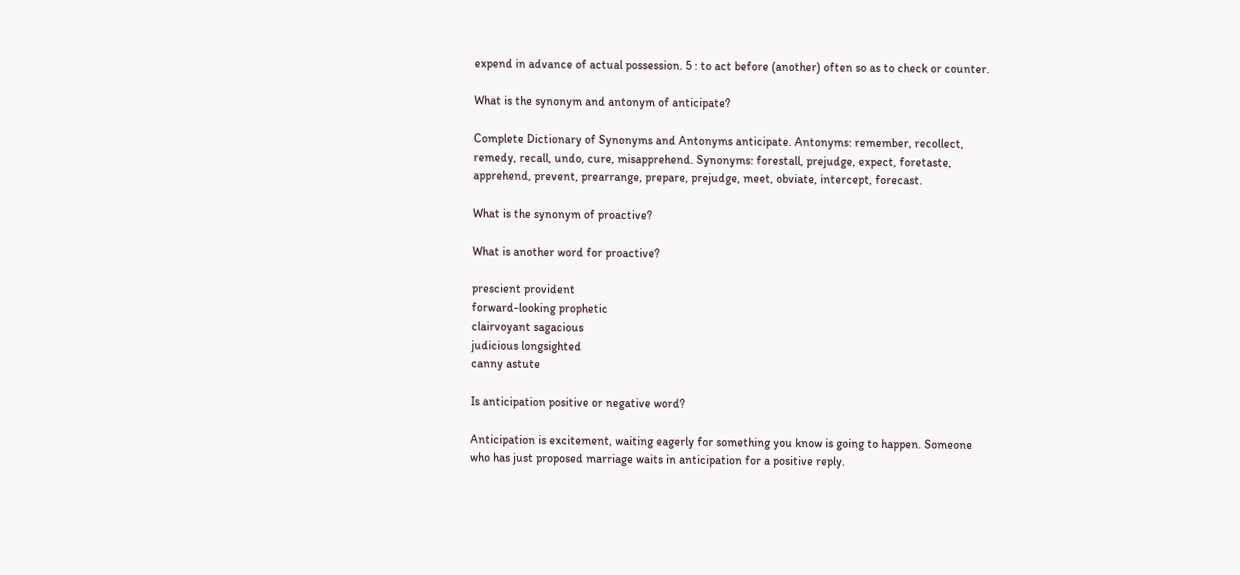expend in advance of actual possession. 5 : to act before (another) often so as to check or counter.

What is the synonym and antonym of anticipate?

Complete Dictionary of Synonyms and Antonyms anticipate. Antonyms: remember, recollect, remedy, recall, undo, cure, misapprehend. Synonyms: forestall, prejudge, expect, foretaste, apprehend, prevent, prearrange, prepare, prejudge, meet, obviate, intercept, forecast.

What is the synonym of proactive?

What is another word for proactive?

prescient provident
forward-looking prophetic
clairvoyant sagacious
judicious longsighted
canny astute

Is anticipation positive or negative word?

Anticipation is excitement, waiting eagerly for something you know is going to happen. Someone who has just proposed marriage waits in anticipation for a positive reply.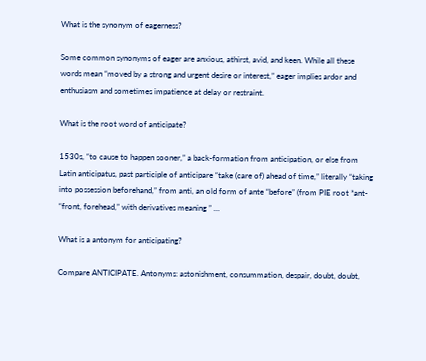What is the synonym of eagerness?

Some common synonyms of eager are anxious, athirst, avid, and keen. While all these words mean “moved by a strong and urgent desire or interest,” eager implies ardor and enthusiasm and sometimes impatience at delay or restraint.

What is the root word of anticipate?

1530s, “to cause to happen sooner,” a back-formation from anticipation, or else from Latin anticipatus, past participle of anticipare “take (care of) ahead of time,” literally “taking into possession beforehand,” from anti, an old form of ante “before” (from PIE root *ant- “front, forehead,” with derivatives meaning ” …

What is a antonym for anticipating?

Compare ANTICIPATE. Antonyms: astonishment, consummation, despair, doubt, doubt,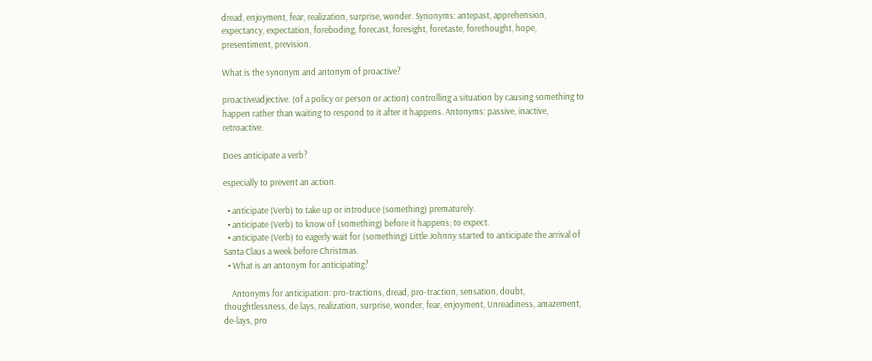dread, enjoyment, fear, realization, surprise, wonder. Synonyms: antepast, apprehension, expectancy, expectation, foreboding, forecast, foresight, foretaste, forethought, hope, presentiment, prevision.

What is the synonym and antonym of proactive?

proactiveadjective. (of a policy or person or action) controlling a situation by causing something to happen rather than waiting to respond to it after it happens. Antonyms: passive, inactive, retroactive.

Does anticipate a verb?

especially to prevent an action.

  • anticipate (Verb) to take up or introduce (something) prematurely.
  • anticipate (Verb) to know of (something) before it happens; to expect.
  • anticipate (Verb) to eagerly wait for (something) Little Johnny started to anticipate the arrival of Santa Claus a week before Christmas.
  • What is an antonym for anticipating?

    Antonyms for anticipation: pro-tractions, dread, pro-traction, sensation, doubt, thoughtlessness, de lays, realization, surprise, wonder, fear, enjoyment, Unreadiness, amazement, de-lays, pro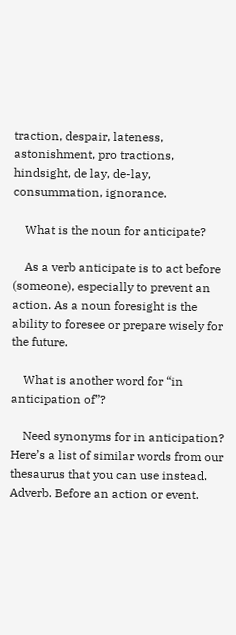traction, despair, lateness, astonishment, pro tractions, hindsight, de lay, de-lay, consummation, ignorance.

    What is the noun for anticipate?

    As a verb anticipate is to act before (someone), especially to prevent an action. As a noun foresight is the ability to foresee or prepare wisely for the future.

    What is another word for “in anticipation of”?

    Need synonyms for in anticipation? Here’s a list of similar words from our thesaurus that you can use instead. Adverb. Before an action or event.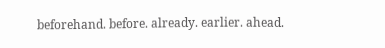beforehand. before. already. earlier. ahead.